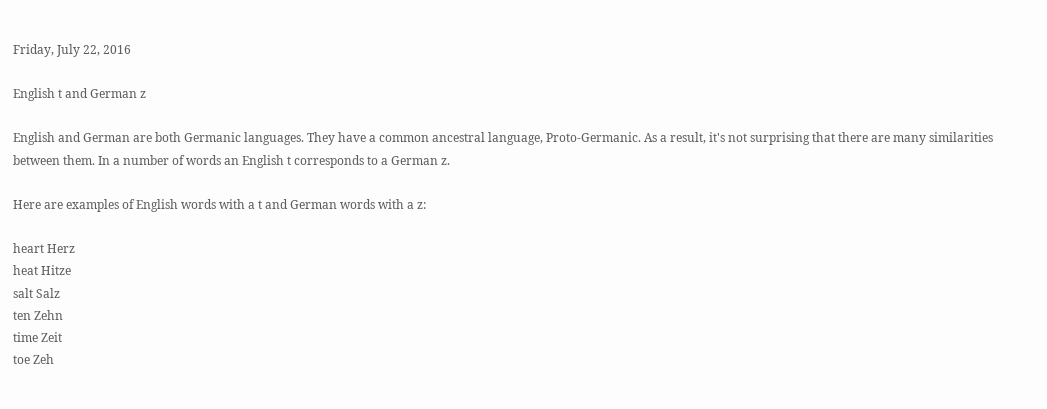Friday, July 22, 2016

English t and German z

English and German are both Germanic languages. They have a common ancestral language, Proto-Germanic. As a result, it's not surprising that there are many similarities between them. In a number of words an English t corresponds to a German z.

Here are examples of English words with a t and German words with a z:

heart Herz
heat Hitze
salt Salz
ten Zehn
time Zeit
toe Zeh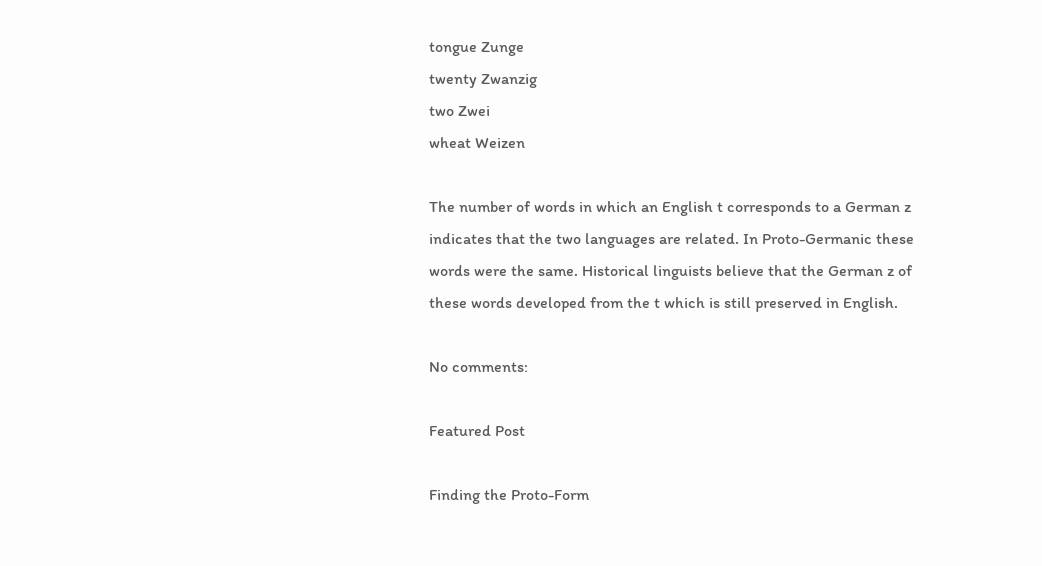tongue Zunge
twenty Zwanzig
two Zwei
wheat Weizen

The number of words in which an English t corresponds to a German z indicates that the two languages are related. In Proto-Germanic these words were the same. Historical linguists believe that the German z of these words developed from the t which is still preserved in English.

No comments:

Featured Post

Finding the Proto-Form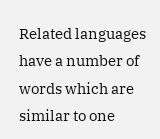Related languages have a number of words which are similar to one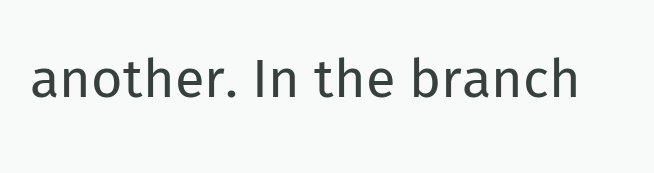another. In the branch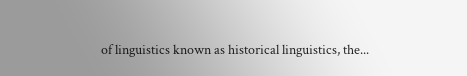of linguistics known as historical linguistics, the...